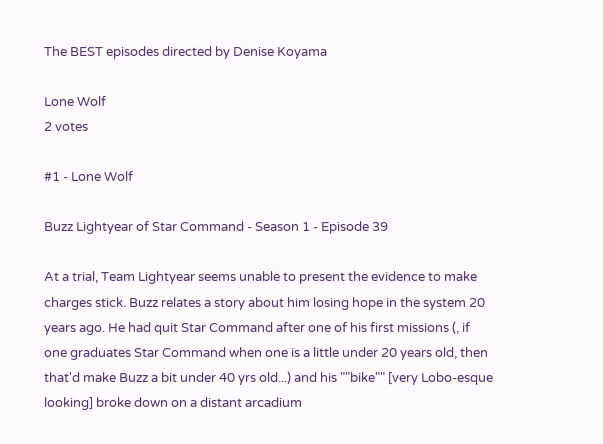The BEST episodes directed by Denise Koyama

Lone Wolf
2 votes

#1 - Lone Wolf

Buzz Lightyear of Star Command - Season 1 - Episode 39

At a trial, Team Lightyear seems unable to present the evidence to make charges stick. Buzz relates a story about him losing hope in the system 20 years ago. He had quit Star Command after one of his first missions (, if one graduates Star Command when one is a little under 20 years old, then that'd make Buzz a bit under 40 yrs old...) and his ""bike"" [very Lobo-esque looking] broke down on a distant arcadium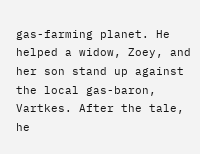gas-farming planet. He helped a widow, Zoey, and her son stand up against the local gas-baron, Vartkes. After the tale, he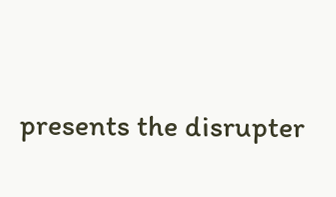presents the disrupter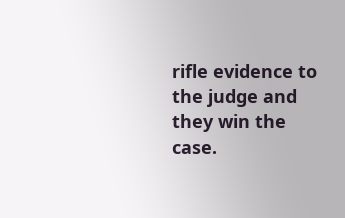rifle evidence to the judge and they win the case.